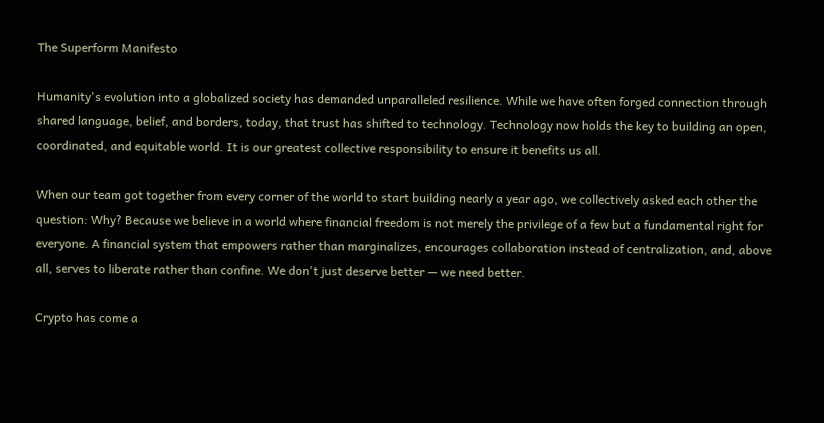The Superform Manifesto

Humanity's evolution into a globalized society has demanded unparalleled resilience. While we have often forged connection through shared language, belief, and borders, today, that trust has shifted to technology. Technology now holds the key to building an open, coordinated, and equitable world. It is our greatest collective responsibility to ensure it benefits us all.

When our team got together from every corner of the world to start building nearly a year ago, we collectively asked each other the question: Why? Because we believe in a world where financial freedom is not merely the privilege of a few but a fundamental right for everyone. A financial system that empowers rather than marginalizes, encourages collaboration instead of centralization, and, above all, serves to liberate rather than confine. We don't just deserve better — we need better.

Crypto has come a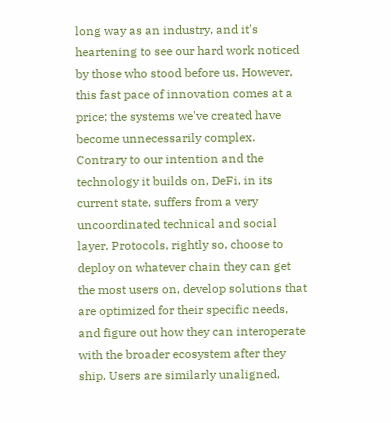long way as an industry, and it's heartening to see our hard work noticed by those who stood before us. However, this fast pace of innovation comes at a price; the systems we've created have become unnecessarily complex. Contrary to our intention and the technology it builds on, DeFi, in its current state, suffers from a very uncoordinated technical and social layer. Protocols, rightly so, choose to deploy on whatever chain they can get the most users on, develop solutions that are optimized for their specific needs, and figure out how they can interoperate with the broader ecosystem after they ship. Users are similarly unaligned,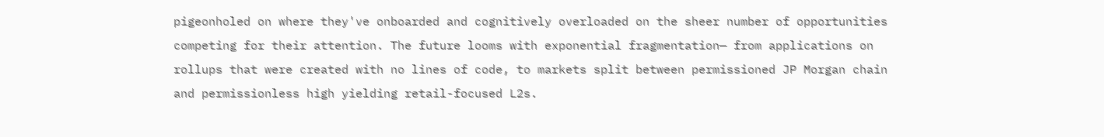pigeonholed on where they've onboarded and cognitively overloaded on the sheer number of opportunities competing for their attention. The future looms with exponential fragmentation— from applications on rollups that were created with no lines of code, to markets split between permissioned JP Morgan chain and permissionless high yielding retail-focused L2s.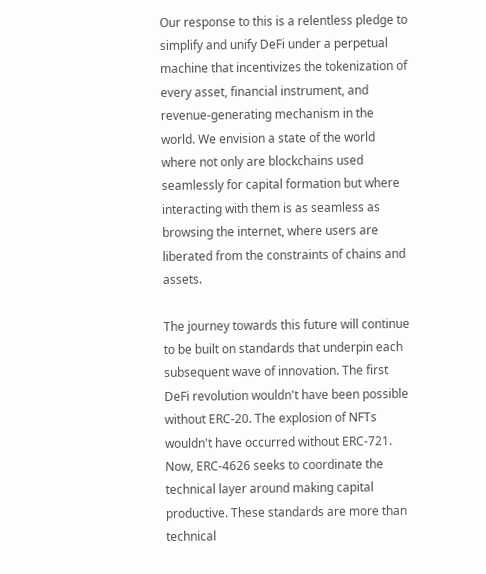Our response to this is a relentless pledge to simplify and unify DeFi under a perpetual machine that incentivizes the tokenization of every asset, financial instrument, and revenue-generating mechanism in the world. We envision a state of the world where not only are blockchains used seamlessly for capital formation but where interacting with them is as seamless as browsing the internet, where users are liberated from the constraints of chains and assets.

The journey towards this future will continue to be built on standards that underpin each subsequent wave of innovation. The first DeFi revolution wouldn't have been possible without ERC-20. The explosion of NFTs wouldn't have occurred without ERC-721. Now, ERC-4626 seeks to coordinate the technical layer around making capital productive. These standards are more than technical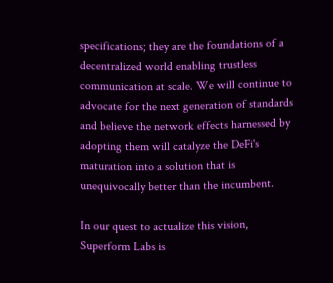specifications; they are the foundations of a decentralized world enabling trustless communication at scale. We will continue to advocate for the next generation of standards and believe the network effects harnessed by adopting them will catalyze the DeFi's maturation into a solution that is unequivocally better than the incumbent.

In our quest to actualize this vision, Superform Labs is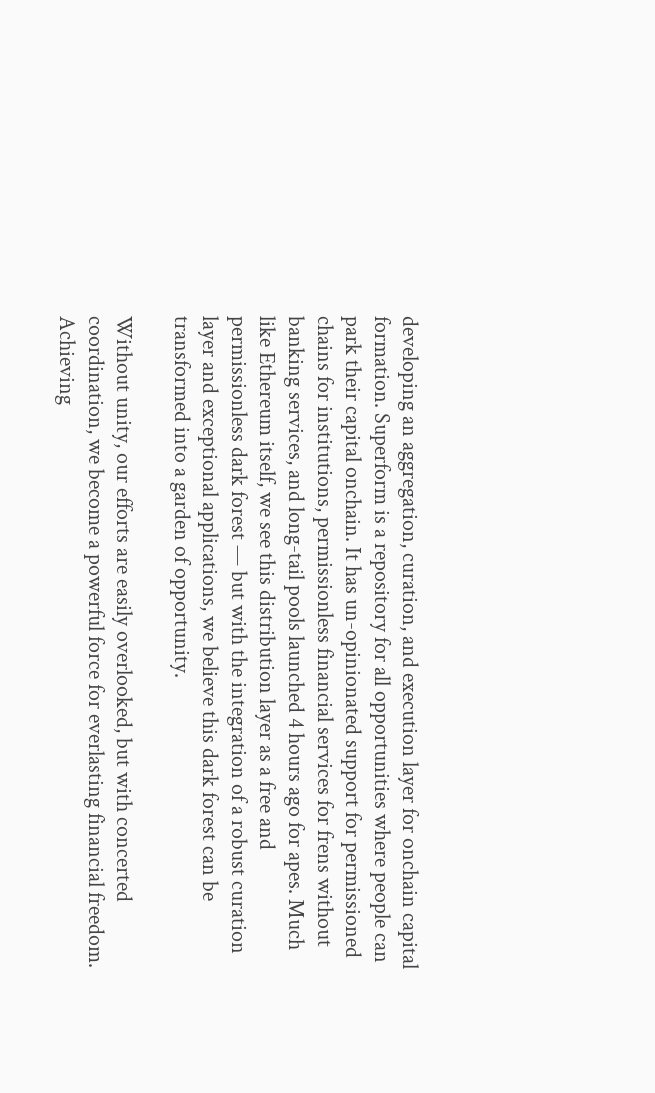developing an aggregation, curation, and execution layer for onchain capital formation. Superform is a repository for all opportunities where people can park their capital onchain. It has un-opinionated support for permissioned chains for institutions, permissionless financial services for frens without banking services, and long-tail pools launched 4 hours ago for apes. Much like Ethereum itself, we see this distribution layer as a free and permissionless dark forest — but with the integration of a robust curation layer and exceptional applications, we believe this dark forest can be transformed into a garden of opportunity.

Without unity, our efforts are easily overlooked, but with concerted coordination, we become a powerful force for everlasting financial freedom. Achieving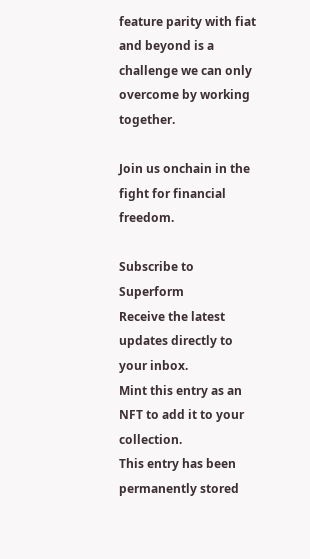feature parity with fiat and beyond is a challenge we can only overcome by working together.

Join us onchain in the fight for financial freedom.

Subscribe to Superform
Receive the latest updates directly to your inbox.
Mint this entry as an NFT to add it to your collection.
This entry has been permanently stored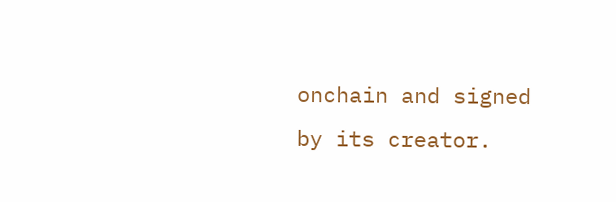onchain and signed by its creator.